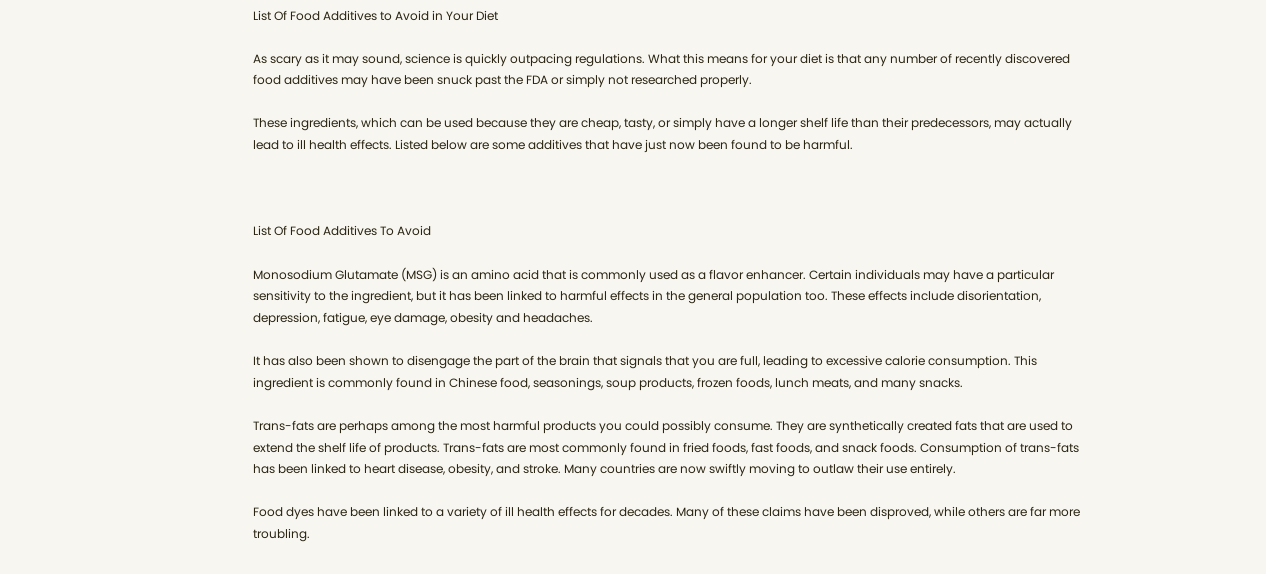List Of Food Additives to Avoid in Your Diet

As scary as it may sound, science is quickly outpacing regulations. What this means for your diet is that any number of recently discovered food additives may have been snuck past the FDA or simply not researched properly.

These ingredients, which can be used because they are cheap, tasty, or simply have a longer shelf life than their predecessors, may actually lead to ill health effects. Listed below are some additives that have just now been found to be harmful.



List Of Food Additives To Avoid

Monosodium Glutamate (MSG) is an amino acid that is commonly used as a flavor enhancer. Certain individuals may have a particular sensitivity to the ingredient, but it has been linked to harmful effects in the general population too. These effects include disorientation, depression, fatigue, eye damage, obesity and headaches.

It has also been shown to disengage the part of the brain that signals that you are full, leading to excessive calorie consumption. This ingredient is commonly found in Chinese food, seasonings, soup products, frozen foods, lunch meats, and many snacks.

Trans-fats are perhaps among the most harmful products you could possibly consume. They are synthetically created fats that are used to extend the shelf life of products. Trans-fats are most commonly found in fried foods, fast foods, and snack foods. Consumption of trans-fats has been linked to heart disease, obesity, and stroke. Many countries are now swiftly moving to outlaw their use entirely.

Food dyes have been linked to a variety of ill health effects for decades. Many of these claims have been disproved, while others are far more troubling.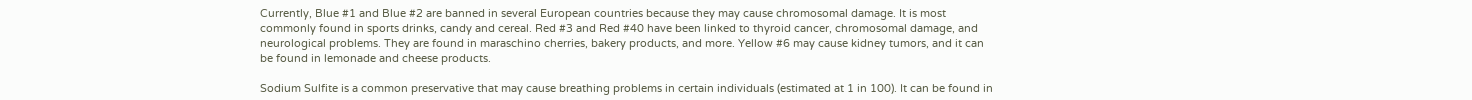Currently, Blue #1 and Blue #2 are banned in several European countries because they may cause chromosomal damage. It is most commonly found in sports drinks, candy and cereal. Red #3 and Red #40 have been linked to thyroid cancer, chromosomal damage, and neurological problems. They are found in maraschino cherries, bakery products, and more. Yellow #6 may cause kidney tumors, and it can be found in lemonade and cheese products.

Sodium Sulfite is a common preservative that may cause breathing problems in certain individuals (estimated at 1 in 100). It can be found in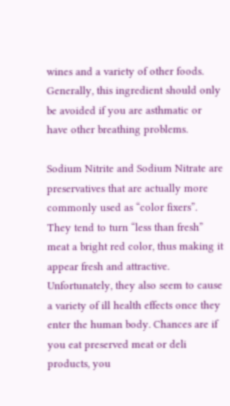wines and a variety of other foods. Generally, this ingredient should only be avoided if you are asthmatic or have other breathing problems.

Sodium Nitrite and Sodium Nitrate are preservatives that are actually more commonly used as “color fixers”. They tend to turn “less than fresh” meat a bright red color, thus making it appear fresh and attractive. Unfortunately, they also seem to cause a variety of ill health effects once they enter the human body. Chances are if you eat preserved meat or deli products, you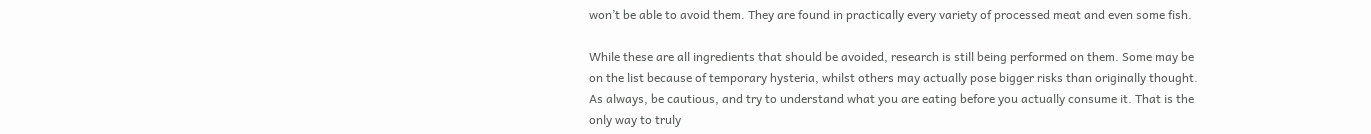won’t be able to avoid them. They are found in practically every variety of processed meat and even some fish.

While these are all ingredients that should be avoided, research is still being performed on them. Some may be on the list because of temporary hysteria, whilst others may actually pose bigger risks than originally thought. As always, be cautious, and try to understand what you are eating before you actually consume it. That is the only way to truly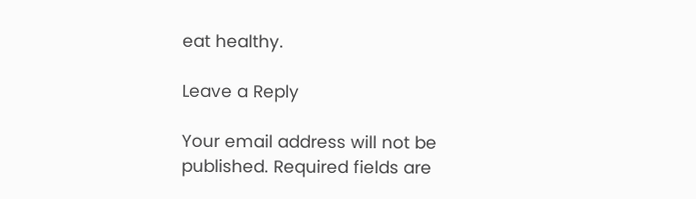eat healthy.

Leave a Reply

Your email address will not be published. Required fields are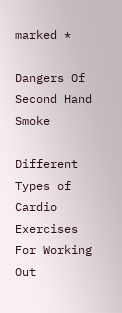marked *

Dangers Of Second Hand Smoke

Different Types of Cardio Exercises For Working Out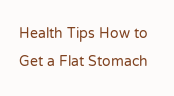Health Tips How to Get a Flat Stomach